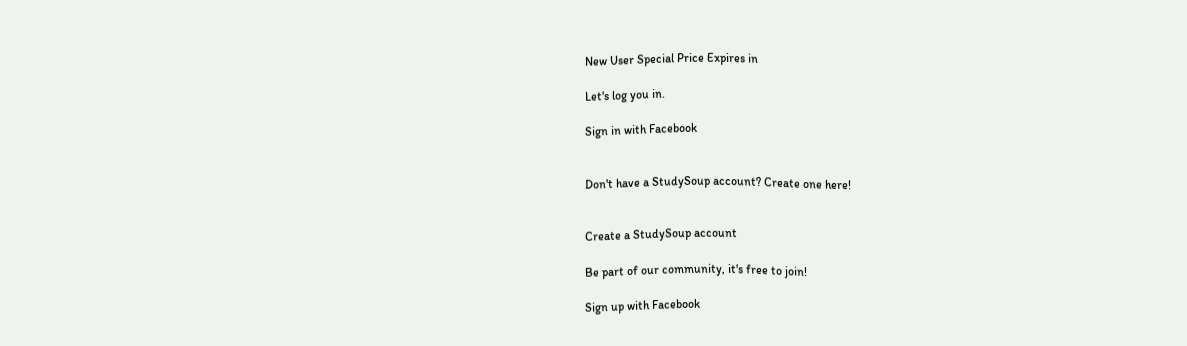New User Special Price Expires in

Let's log you in.

Sign in with Facebook


Don't have a StudySoup account? Create one here!


Create a StudySoup account

Be part of our community, it's free to join!

Sign up with Facebook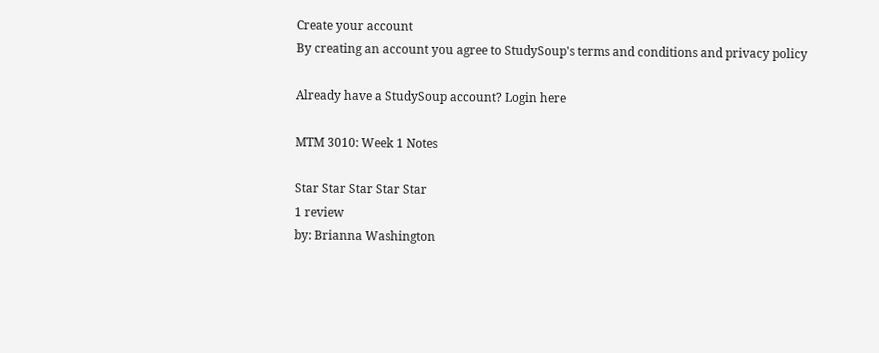Create your account
By creating an account you agree to StudySoup's terms and conditions and privacy policy

Already have a StudySoup account? Login here

MTM 3010: Week 1 Notes

Star Star Star Star Star
1 review
by: Brianna Washington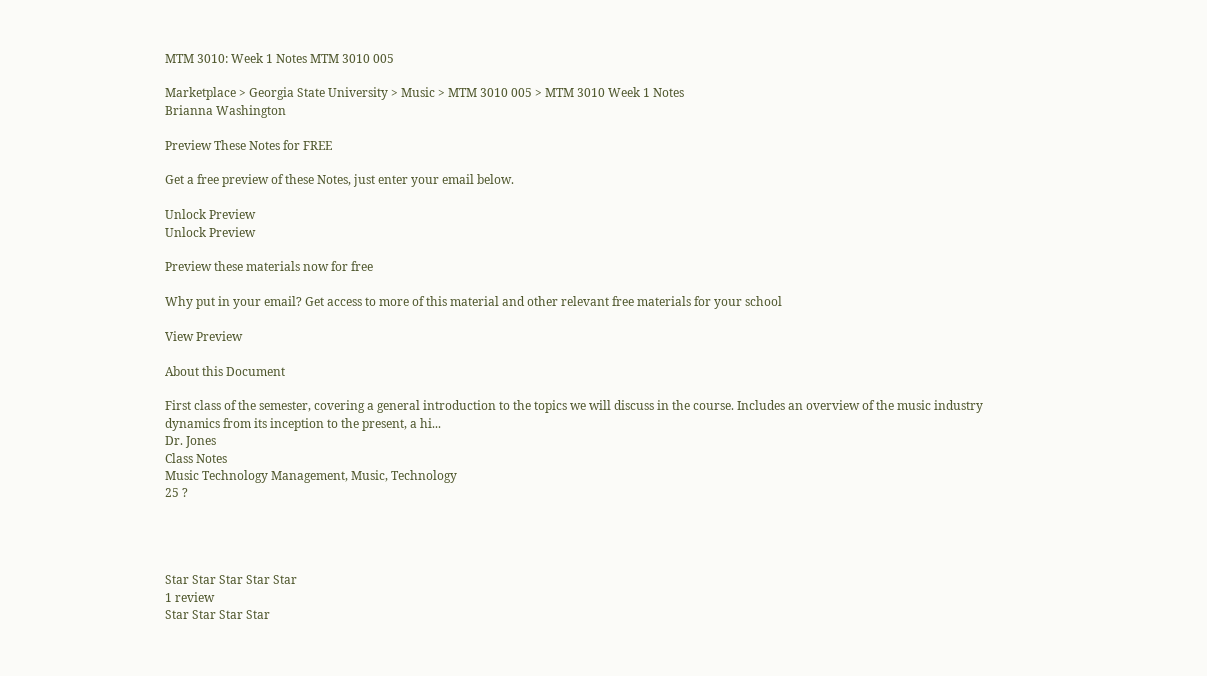MTM 3010: Week 1 Notes MTM 3010 005

Marketplace > Georgia State University > Music > MTM 3010 005 > MTM 3010 Week 1 Notes
Brianna Washington

Preview These Notes for FREE

Get a free preview of these Notes, just enter your email below.

Unlock Preview
Unlock Preview

Preview these materials now for free

Why put in your email? Get access to more of this material and other relevant free materials for your school

View Preview

About this Document

First class of the semester, covering a general introduction to the topics we will discuss in the course. Includes an overview of the music industry dynamics from its inception to the present, a hi...
Dr. Jones
Class Notes
Music Technology Management, Music, Technology
25 ?




Star Star Star Star Star
1 review
Star Star Star Star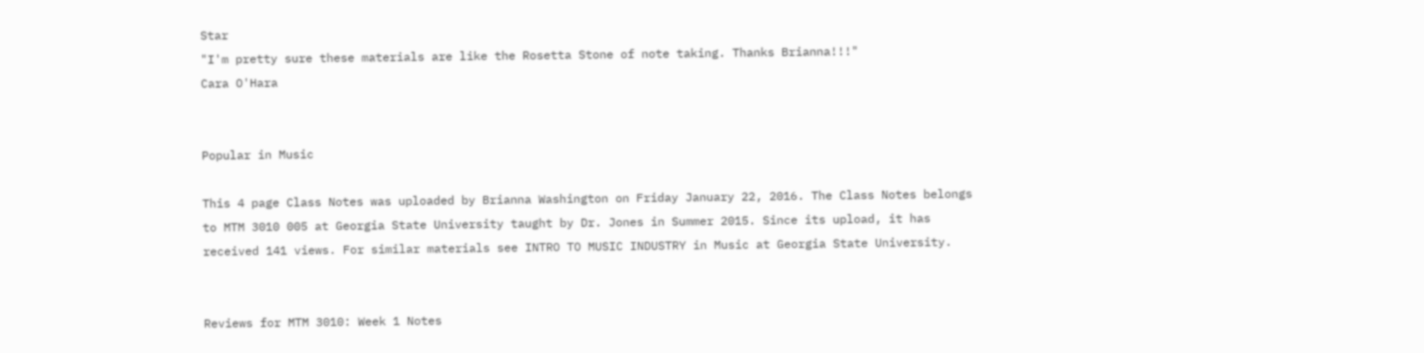Star
"I'm pretty sure these materials are like the Rosetta Stone of note taking. Thanks Brianna!!!"
Cara O'Hara


Popular in Music

This 4 page Class Notes was uploaded by Brianna Washington on Friday January 22, 2016. The Class Notes belongs to MTM 3010 005 at Georgia State University taught by Dr. Jones in Summer 2015. Since its upload, it has received 141 views. For similar materials see INTRO TO MUSIC INDUSTRY in Music at Georgia State University.


Reviews for MTM 3010: Week 1 Notes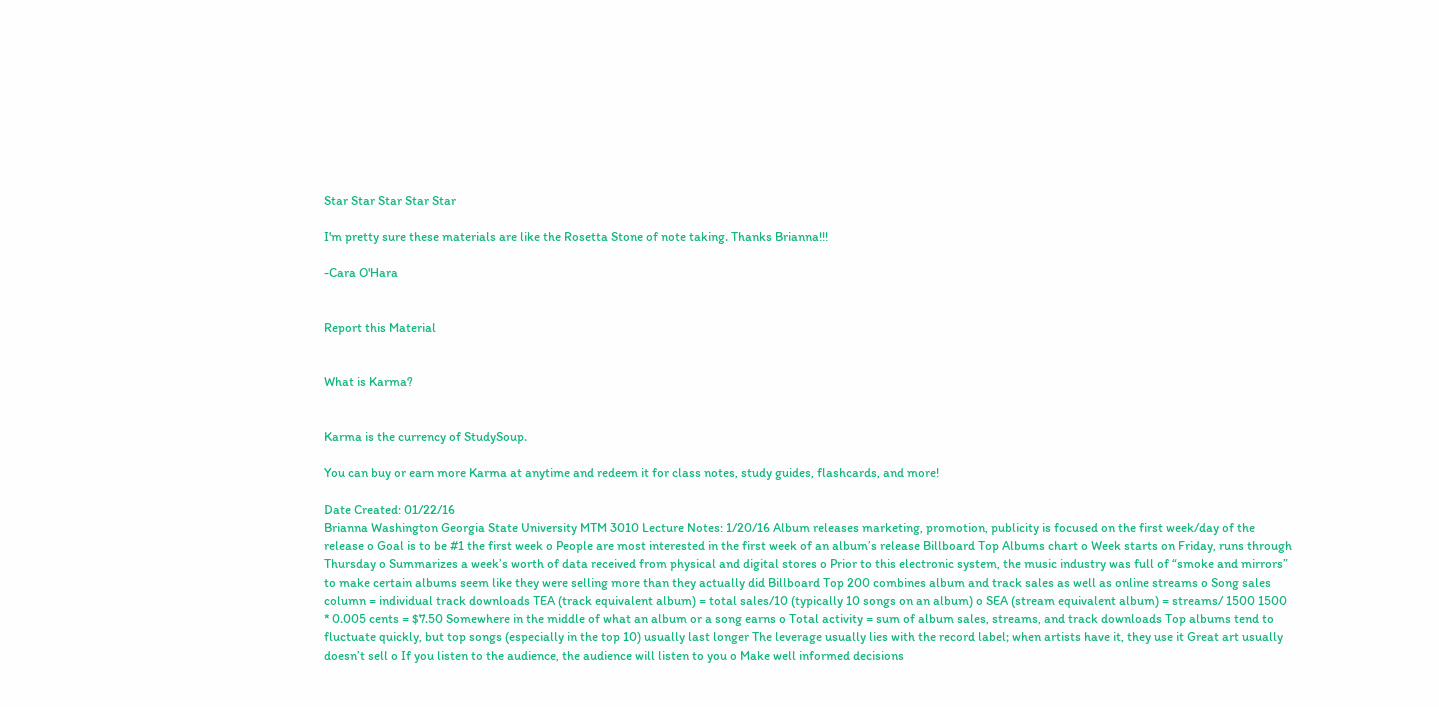Star Star Star Star Star

I'm pretty sure these materials are like the Rosetta Stone of note taking. Thanks Brianna!!!

-Cara O'Hara


Report this Material


What is Karma?


Karma is the currency of StudySoup.

You can buy or earn more Karma at anytime and redeem it for class notes, study guides, flashcards, and more!

Date Created: 01/22/16
Brianna Washington Georgia State University MTM 3010 Lecture Notes: 1/20/16 Album releases marketing, promotion, publicity is focused on the first week/day of the release o Goal is to be #1 the first week o People are most interested in the first week of an album’s release Billboard Top Albums chart o Week starts on Friday, runs through Thursday o Summarizes a week’s worth of data received from physical and digital stores o Prior to this electronic system, the music industry was full of “smoke and mirrors” to make certain albums seem like they were selling more than they actually did Billboard Top 200 combines album and track sales as well as online streams o Song sales column = individual track downloads TEA (track equivalent album) = total sales/10 (typically 10 songs on an album) o SEA (stream equivalent album) = streams/ 1500 1500 * 0.005 cents = $7.50 Somewhere in the middle of what an album or a song earns o Total activity = sum of album sales, streams, and track downloads Top albums tend to fluctuate quickly, but top songs (especially in the top 10) usually last longer The leverage usually lies with the record label; when artists have it, they use it Great art usually doesn’t sell o If you listen to the audience, the audience will listen to you o Make well informed decisions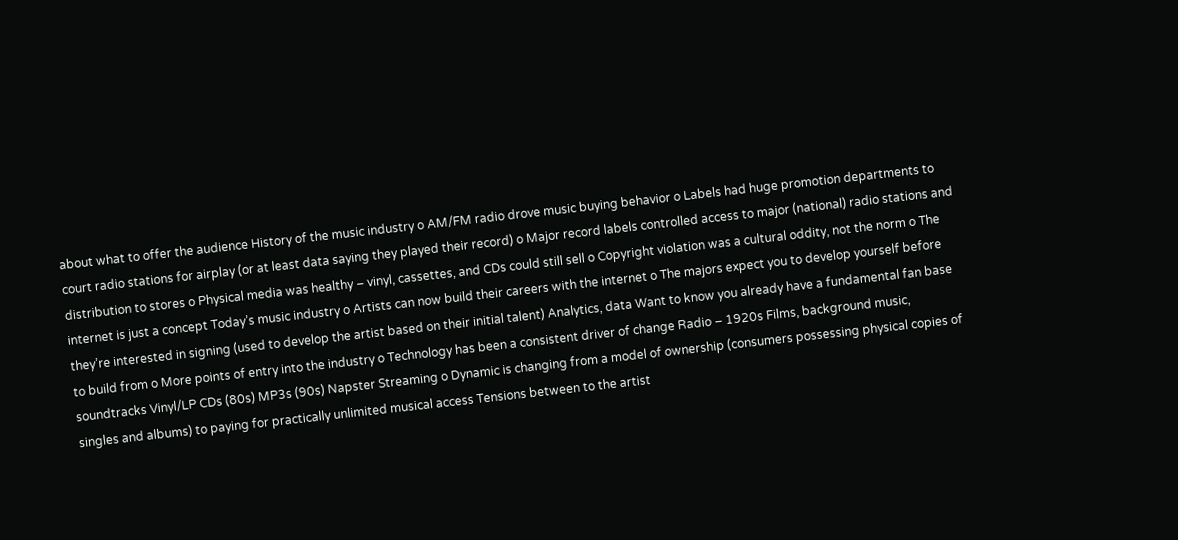about what to offer the audience History of the music industry o AM/FM radio drove music buying behavior o Labels had huge promotion departments to court radio stations for airplay (or at least data saying they played their record) o Major record labels controlled access to major (national) radio stations and distribution to stores o Physical media was healthy – vinyl, cassettes, and CDs could still sell o Copyright violation was a cultural oddity, not the norm o The internet is just a concept Today’s music industry o Artists can now build their careers with the internet o The majors expect you to develop yourself before they’re interested in signing (used to develop the artist based on their initial talent) Analytics, data Want to know you already have a fundamental fan base to build from o More points of entry into the industry o Technology has been a consistent driver of change Radio – 1920s Films, background music, soundtracks Vinyl/LP CDs (80s) MP3s (90s) Napster Streaming o Dynamic is changing from a model of ownership (consumers possessing physical copies of singles and albums) to paying for practically unlimited musical access Tensions between to the artist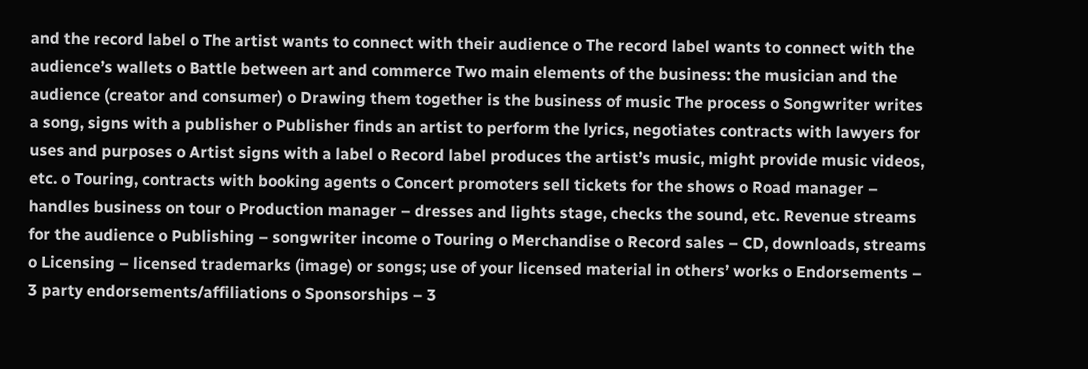and the record label o The artist wants to connect with their audience o The record label wants to connect with the audience’s wallets o Battle between art and commerce Two main elements of the business: the musician and the audience (creator and consumer) o Drawing them together is the business of music The process o Songwriter writes a song, signs with a publisher o Publisher finds an artist to perform the lyrics, negotiates contracts with lawyers for uses and purposes o Artist signs with a label o Record label produces the artist’s music, might provide music videos, etc. o Touring, contracts with booking agents o Concert promoters sell tickets for the shows o Road manager – handles business on tour o Production manager – dresses and lights stage, checks the sound, etc. Revenue streams for the audience o Publishing – songwriter income o Touring o Merchandise o Record sales – CD, downloads, streams o Licensing – licensed trademarks (image) or songs; use of your licensed material in others’ works o Endorsements – 3 party endorsements/affiliations o Sponsorships – 3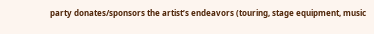party donates/sponsors the artist’s endeavors (touring, stage equipment, music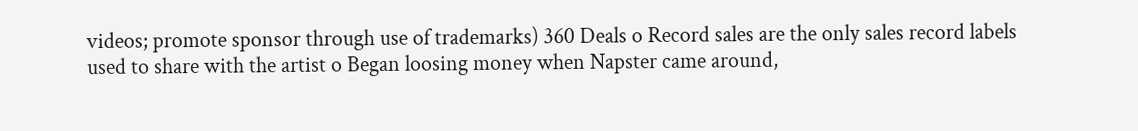videos; promote sponsor through use of trademarks) 360 Deals o Record sales are the only sales record labels used to share with the artist o Began loosing money when Napster came around,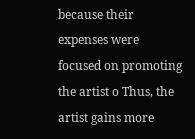because their expenses were focused on promoting the artist o Thus, the artist gains more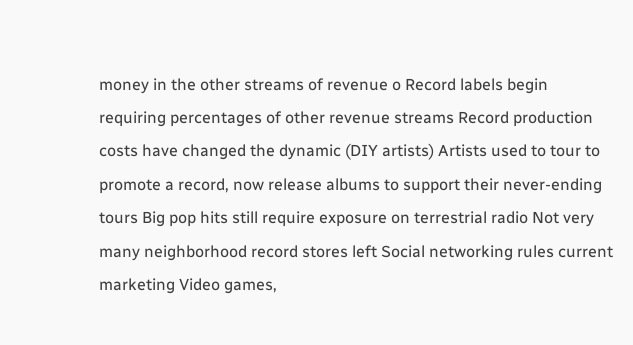money in the other streams of revenue o Record labels begin requiring percentages of other revenue streams Record production costs have changed the dynamic (DIY artists) Artists used to tour to promote a record, now release albums to support their never-ending tours Big pop hits still require exposure on terrestrial radio Not very many neighborhood record stores left Social networking rules current marketing Video games,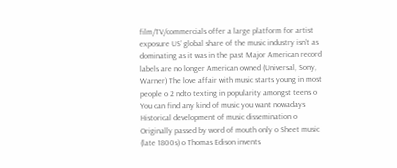film/TV/commercials offer a large platform for artist exposure US’ global share of the music industry isn’t as dominating as it was in the past Major American record labels are no longer American owned (Universal, Sony, Warner) The love affair with music starts young in most people o 2 ndto texting in popularity amongst teens o You can find any kind of music you want nowadays Historical development of music dissemination o Originally passed by word of mouth only o Sheet music (late 1800s) o Thomas Edison invents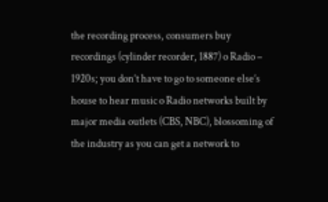the recording process, consumers buy recordings (cylinder recorder, 1887) o Radio – 1920s; you don’t have to go to someone else’s house to hear music o Radio networks built by major media outlets (CBS, NBC), blossoming of the industry as you can get a network to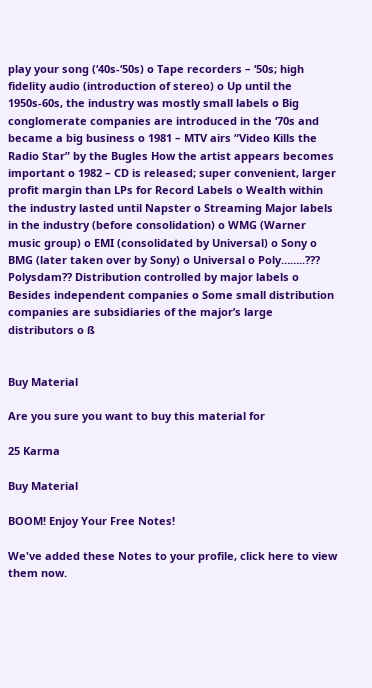play your song (‘40s-‘50s) o Tape recorders – ‘50s; high fidelity audio (introduction of stereo) o Up until the 1950s-60s, the industry was mostly small labels o Big conglomerate companies are introduced in the ‘70s and became a big business o 1981 – MTV airs “Video Kills the Radio Star” by the Bugles How the artist appears becomes important o 1982 – CD is released; super convenient, larger profit margin than LPs for Record Labels o Wealth within the industry lasted until Napster o Streaming Major labels in the industry (before consolidation) o WMG (Warner music group) o EMI (consolidated by Universal) o Sony o BMG (later taken over by Sony) o Universal o Poly……..??? Polysdam?? Distribution controlled by major labels o Besides independent companies o Some small distribution companies are subsidiaries of the major’s large distributors o ß


Buy Material

Are you sure you want to buy this material for

25 Karma

Buy Material

BOOM! Enjoy Your Free Notes!

We've added these Notes to your profile, click here to view them now.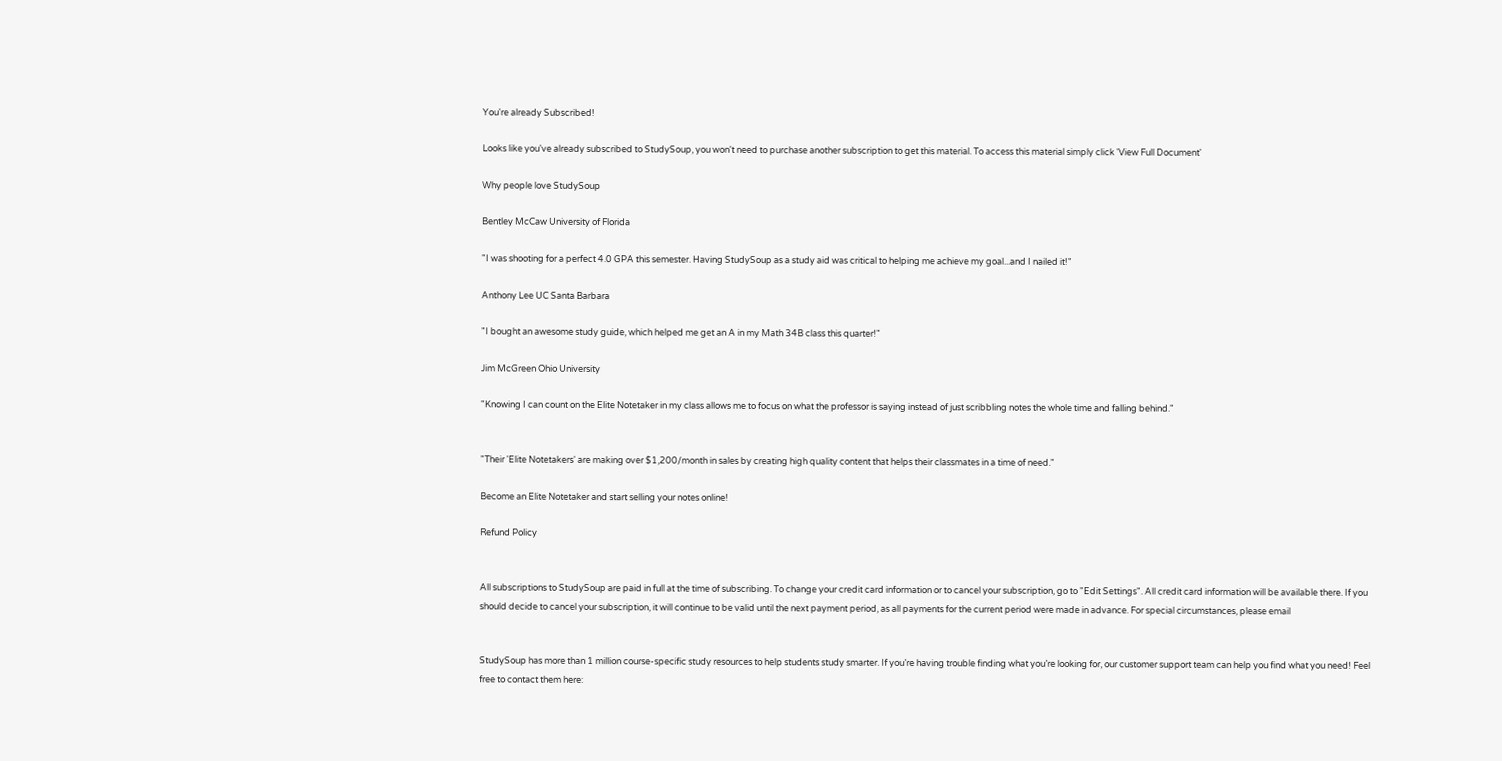You're already Subscribed!

Looks like you've already subscribed to StudySoup, you won't need to purchase another subscription to get this material. To access this material simply click 'View Full Document'

Why people love StudySoup

Bentley McCaw University of Florida

"I was shooting for a perfect 4.0 GPA this semester. Having StudySoup as a study aid was critical to helping me achieve my goal...and I nailed it!"

Anthony Lee UC Santa Barbara

"I bought an awesome study guide, which helped me get an A in my Math 34B class this quarter!"

Jim McGreen Ohio University

"Knowing I can count on the Elite Notetaker in my class allows me to focus on what the professor is saying instead of just scribbling notes the whole time and falling behind."


"Their 'Elite Notetakers' are making over $1,200/month in sales by creating high quality content that helps their classmates in a time of need."

Become an Elite Notetaker and start selling your notes online!

Refund Policy


All subscriptions to StudySoup are paid in full at the time of subscribing. To change your credit card information or to cancel your subscription, go to "Edit Settings". All credit card information will be available there. If you should decide to cancel your subscription, it will continue to be valid until the next payment period, as all payments for the current period were made in advance. For special circumstances, please email


StudySoup has more than 1 million course-specific study resources to help students study smarter. If you’re having trouble finding what you’re looking for, our customer support team can help you find what you need! Feel free to contact them here: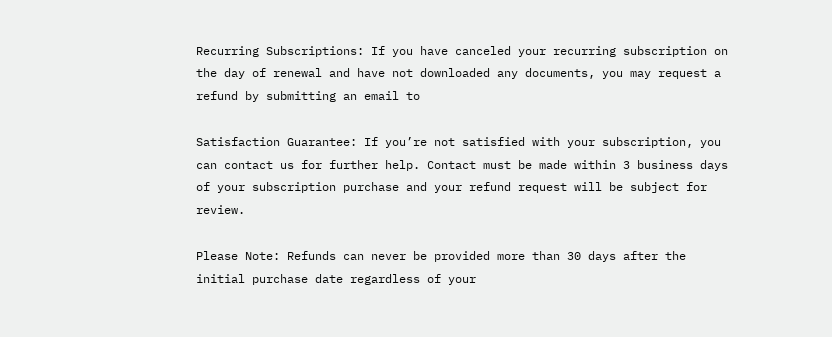Recurring Subscriptions: If you have canceled your recurring subscription on the day of renewal and have not downloaded any documents, you may request a refund by submitting an email to

Satisfaction Guarantee: If you’re not satisfied with your subscription, you can contact us for further help. Contact must be made within 3 business days of your subscription purchase and your refund request will be subject for review.

Please Note: Refunds can never be provided more than 30 days after the initial purchase date regardless of your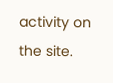activity on the site.